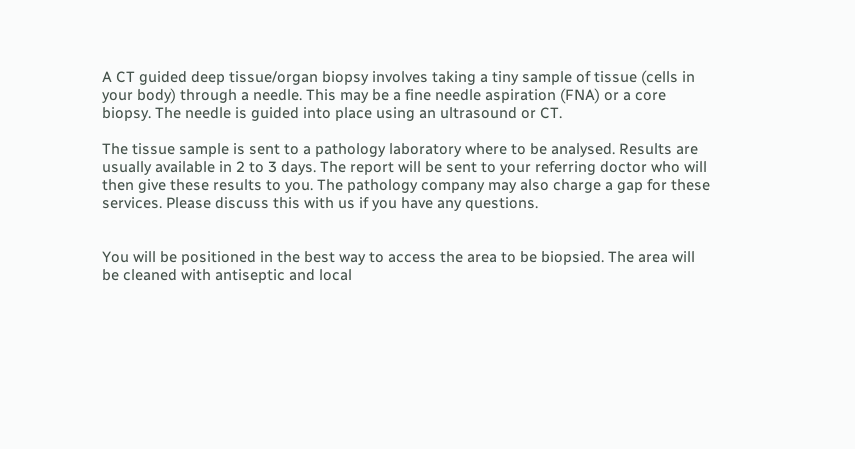A CT guided deep tissue/organ biopsy involves taking a tiny sample of tissue (cells in your body) through a needle. This may be a fine needle aspiration (FNA) or a core biopsy. The needle is guided into place using an ultrasound or CT.

The tissue sample is sent to a pathology laboratory where to be analysed. Results are usually available in 2 to 3 days. The report will be sent to your referring doctor who will then give these results to you. The pathology company may also charge a gap for these services. Please discuss this with us if you have any questions.


You will be positioned in the best way to access the area to be biopsied. The area will be cleaned with antiseptic and local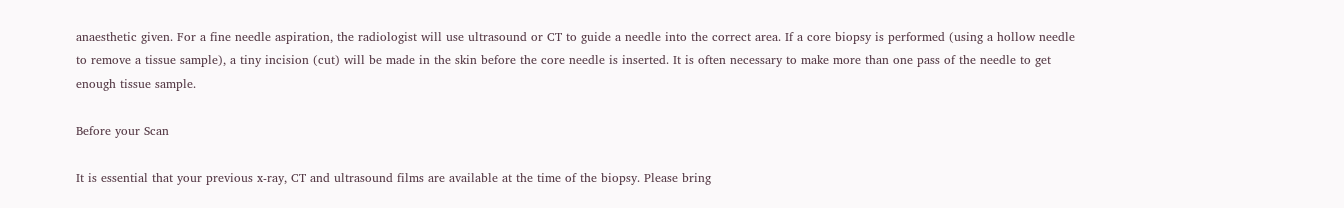anaesthetic given. For a fine needle aspiration, the radiologist will use ultrasound or CT to guide a needle into the correct area. If a core biopsy is performed (using a hollow needle to remove a tissue sample), a tiny incision (cut) will be made in the skin before the core needle is inserted. It is often necessary to make more than one pass of the needle to get enough tissue sample.

Before your Scan

It is essential that your previous x-ray, CT and ultrasound films are available at the time of the biopsy. Please bring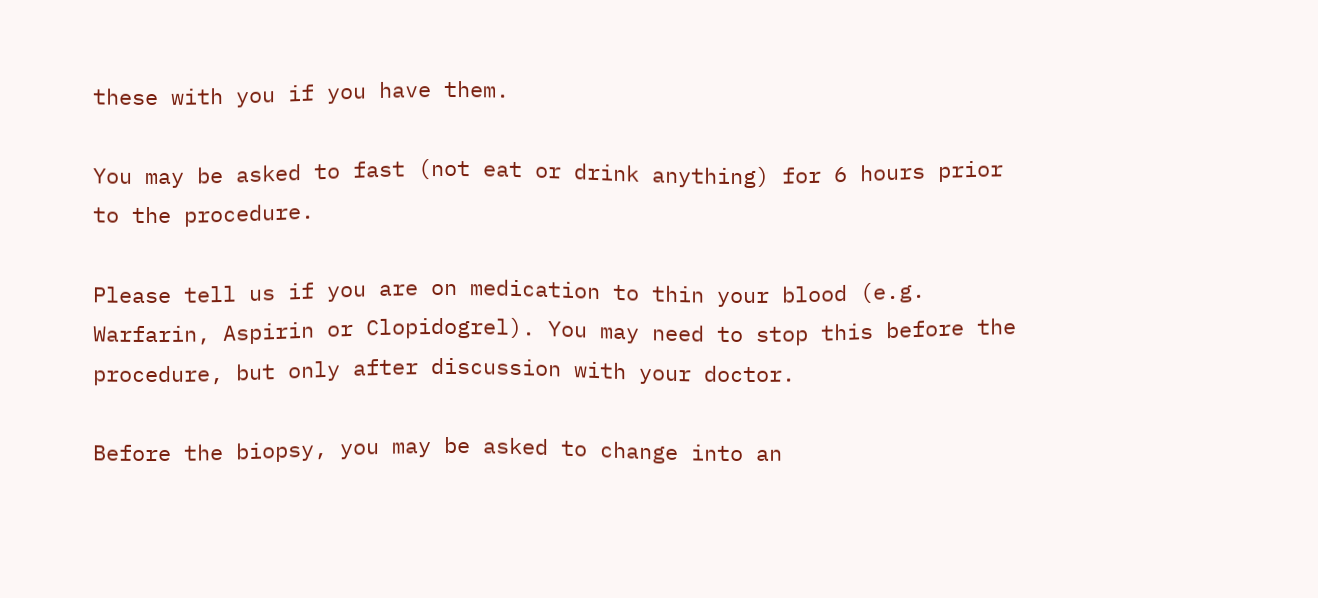these with you if you have them.

You may be asked to fast (not eat or drink anything) for 6 hours prior to the procedure.

Please tell us if you are on medication to thin your blood (e.g. Warfarin, Aspirin or Clopidogrel). You may need to stop this before the procedure, but only after discussion with your doctor.

Before the biopsy, you may be asked to change into an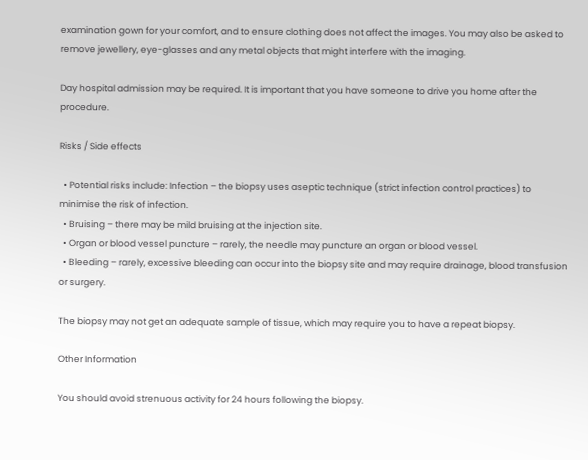examination gown for your comfort, and to ensure clothing does not affect the images. You may also be asked to remove jewellery, eye-glasses and any metal objects that might interfere with the imaging.

Day hospital admission may be required. It is important that you have someone to drive you home after the procedure.

Risks / Side effects

  • Potential risks include: Infection – the biopsy uses aseptic technique (strict infection control practices) to minimise the risk of infection.
  • Bruising – there may be mild bruising at the injection site.
  • Organ or blood vessel puncture – rarely, the needle may puncture an organ or blood vessel.
  • Bleeding – rarely, excessive bleeding can occur into the biopsy site and may require drainage, blood transfusion or surgery.

The biopsy may not get an adequate sample of tissue, which may require you to have a repeat biopsy.

Other Information

You should avoid strenuous activity for 24 hours following the biopsy.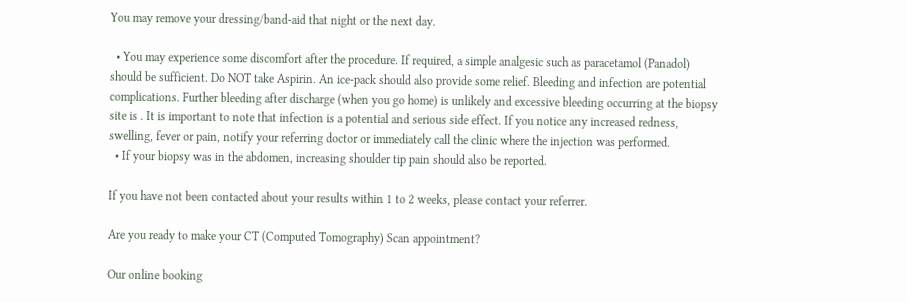You may remove your dressing/band-aid that night or the next day.

  • You may experience some discomfort after the procedure. If required, a simple analgesic such as paracetamol (Panadol) should be sufficient. Do NOT take Aspirin. An ice-pack should also provide some relief. Bleeding and infection are potential complications. Further bleeding after discharge (when you go home) is unlikely and excessive bleeding occurring at the biopsy site is . It is important to note that infection is a potential and serious side effect. If you notice any increased redness, swelling, fever or pain, notify your referring doctor or immediately call the clinic where the injection was performed.
  • If your biopsy was in the abdomen, increasing shoulder tip pain should also be reported.

If you have not been contacted about your results within 1 to 2 weeks, please contact your referrer.

Are you ready to make your CT (Computed Tomography) Scan appointment?

Our online booking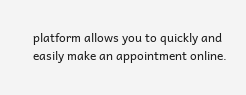platform allows you to quickly and easily make an appointment online.